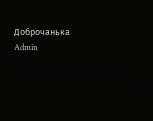Доброчанька Admin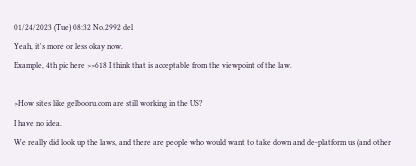01/24/2023 (Tue) 08:32 No.2992 del
Yeah, it's more or less okay now.
Example, 4th pic here >>618 I think that is acceptable from the viewpoint of the law.

>How sites like gelbooru.com are still working in the US?
I have no idea.
We really did look up the laws, and there are people who would want to take down and de-platform us (and other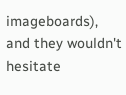imageboards), and they wouldn't hesitate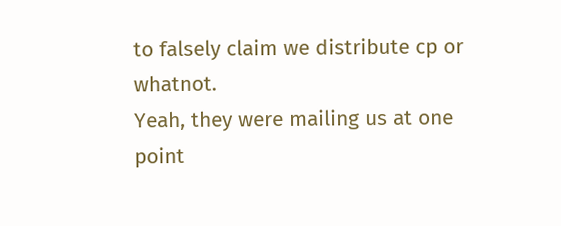to falsely claim we distribute cp or whatnot.
Yeah, they were mailing us at one point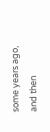some years ago, and then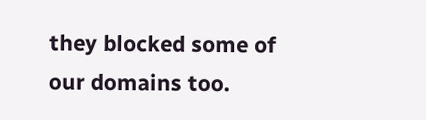they blocked some of our domains too.